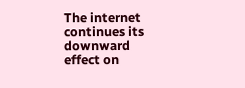The internet continues its downward effect on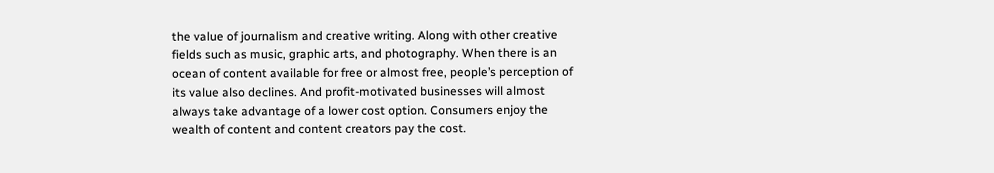the value of journalism and creative writing. Along with other creative fields such as music, graphic arts, and photography. When there is an ocean of content available for free or almost free, people’s perception of its value also declines. And profit-motivated businesses will almost always take advantage of a lower cost option. Consumers enjoy the wealth of content and content creators pay the cost.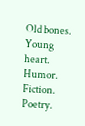Old bones. Young heart. Humor. Fiction. Poetry.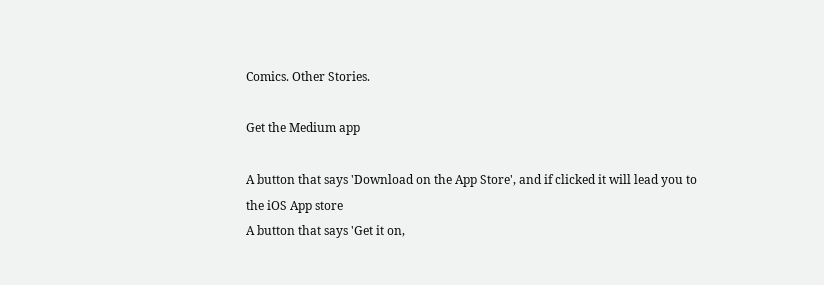Comics. Other Stories.

Get the Medium app

A button that says 'Download on the App Store', and if clicked it will lead you to the iOS App store
A button that says 'Get it on,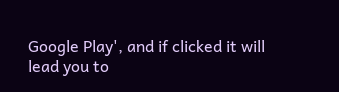Google Play', and if clicked it will lead you to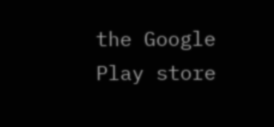the Google Play store